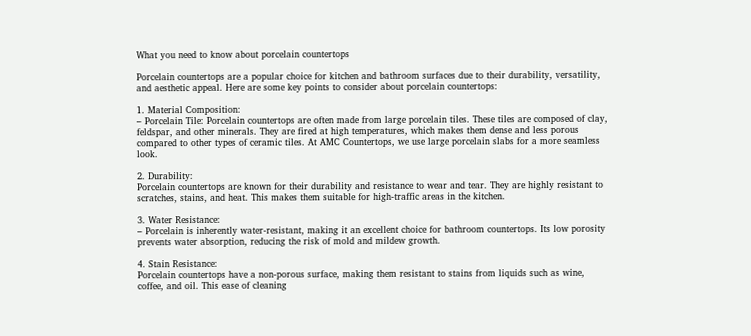What you need to know about porcelain countertops

Porcelain countertops are a popular choice for kitchen and bathroom surfaces due to their durability, versatility, and aesthetic appeal. Here are some key points to consider about porcelain countertops:

1. Material Composition:
– Porcelain Tile: Porcelain countertops are often made from large porcelain tiles. These tiles are composed of clay, feldspar, and other minerals. They are fired at high temperatures, which makes them dense and less porous compared to other types of ceramic tiles. At AMC Countertops, we use large porcelain slabs for a more seamless look.

2. Durability:
Porcelain countertops are known for their durability and resistance to wear and tear. They are highly resistant to scratches, stains, and heat. This makes them suitable for high-traffic areas in the kitchen.

3. Water Resistance:
– Porcelain is inherently water-resistant, making it an excellent choice for bathroom countertops. Its low porosity prevents water absorption, reducing the risk of mold and mildew growth.

4. Stain Resistance:
Porcelain countertops have a non-porous surface, making them resistant to stains from liquids such as wine, coffee, and oil. This ease of cleaning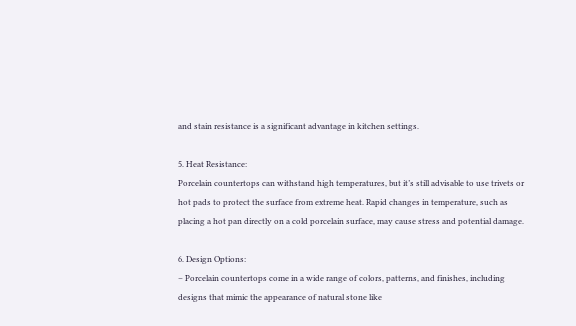and stain resistance is a significant advantage in kitchen settings.

5. Heat Resistance:
Porcelain countertops can withstand high temperatures, but it’s still advisable to use trivets or hot pads to protect the surface from extreme heat. Rapid changes in temperature, such as placing a hot pan directly on a cold porcelain surface, may cause stress and potential damage.

6. Design Options:
– Porcelain countertops come in a wide range of colors, patterns, and finishes, including designs that mimic the appearance of natural stone like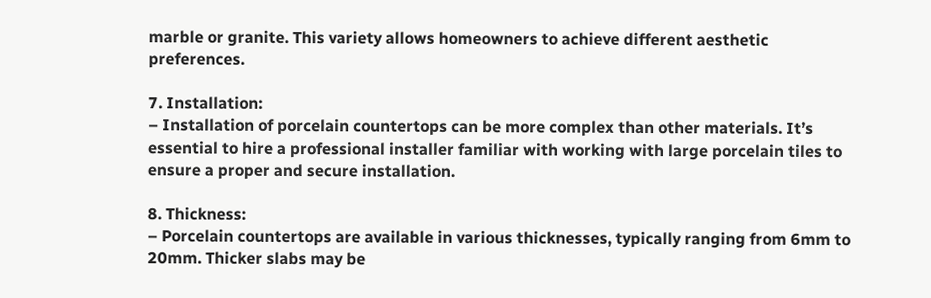marble or granite. This variety allows homeowners to achieve different aesthetic preferences.

7. Installation:
– Installation of porcelain countertops can be more complex than other materials. It’s essential to hire a professional installer familiar with working with large porcelain tiles to ensure a proper and secure installation.

8. Thickness:
– Porcelain countertops are available in various thicknesses, typically ranging from 6mm to 20mm. Thicker slabs may be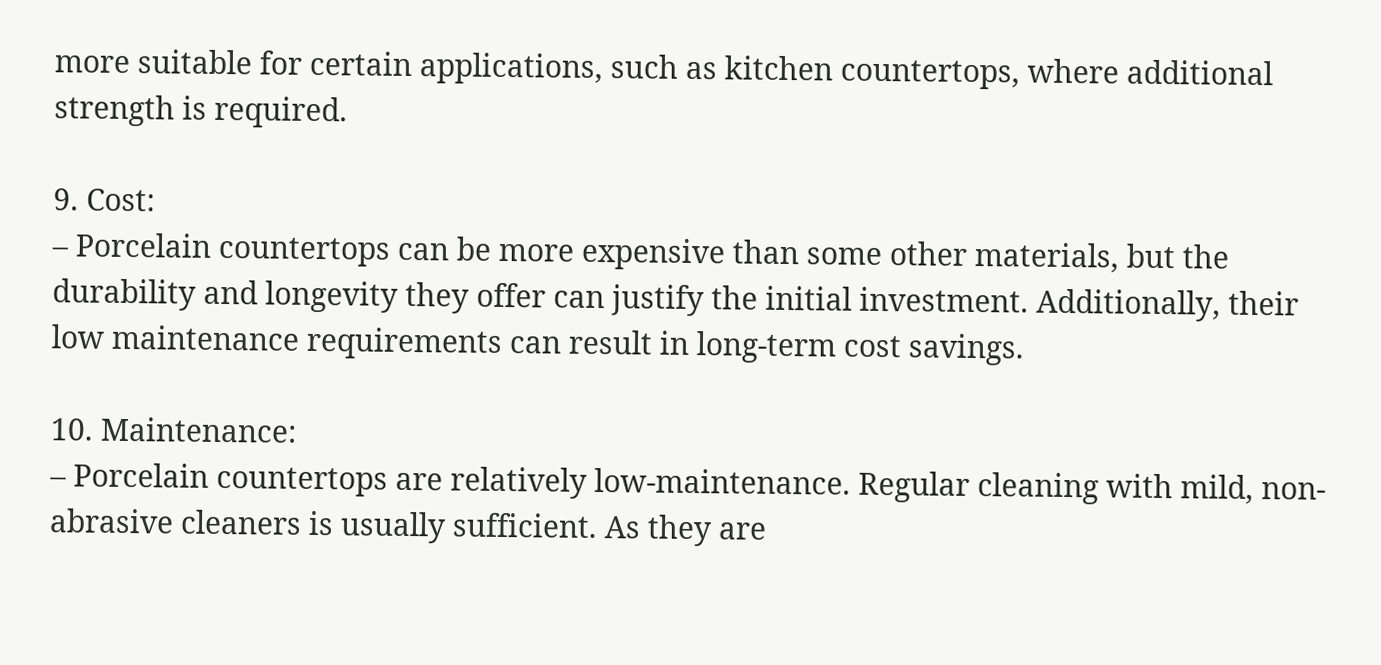more suitable for certain applications, such as kitchen countertops, where additional strength is required.

9. Cost:
– Porcelain countertops can be more expensive than some other materials, but the durability and longevity they offer can justify the initial investment. Additionally, their low maintenance requirements can result in long-term cost savings.

10. Maintenance:
– Porcelain countertops are relatively low-maintenance. Regular cleaning with mild, non-abrasive cleaners is usually sufficient. As they are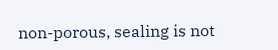non-porous, sealing is not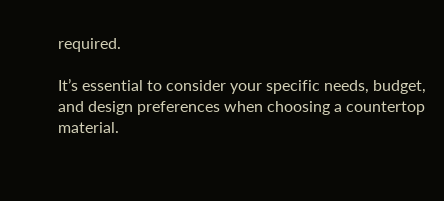required.

It’s essential to consider your specific needs, budget, and design preferences when choosing a countertop material.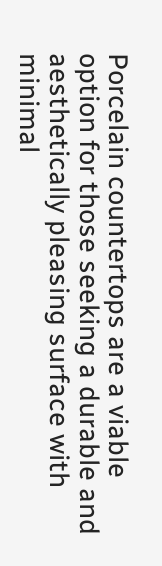Porcelain countertops are a viable option for those seeking a durable and aesthetically pleasing surface with minimal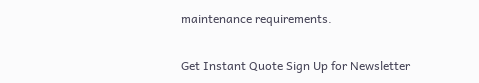maintenance requirements.

Get Instant Quote Sign Up for Newsletter